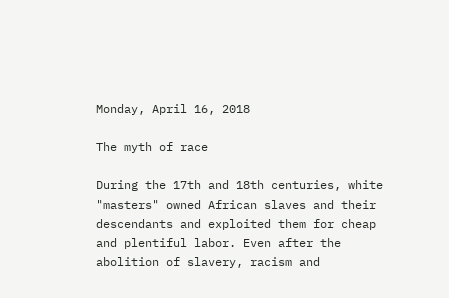Monday, April 16, 2018

The myth of race

During the 17th and 18th centuries, white "masters" owned African slaves and their descendants and exploited them for cheap and plentiful labor. Even after the abolition of slavery, racism and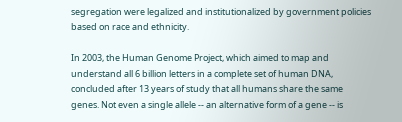segregation were legalized and institutionalized by government policies based on race and ethnicity.

In 2003, the Human Genome Project, which aimed to map and understand all 6 billion letters in a complete set of human DNA, concluded after 13 years of study that all humans share the same genes. Not even a single allele -- an alternative form of a gene -- is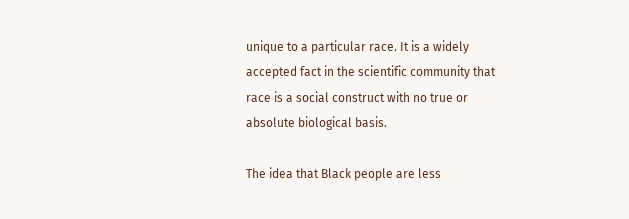unique to a particular race. It is a widely accepted fact in the scientific community that race is a social construct with no true or absolute biological basis.

The idea that Black people are less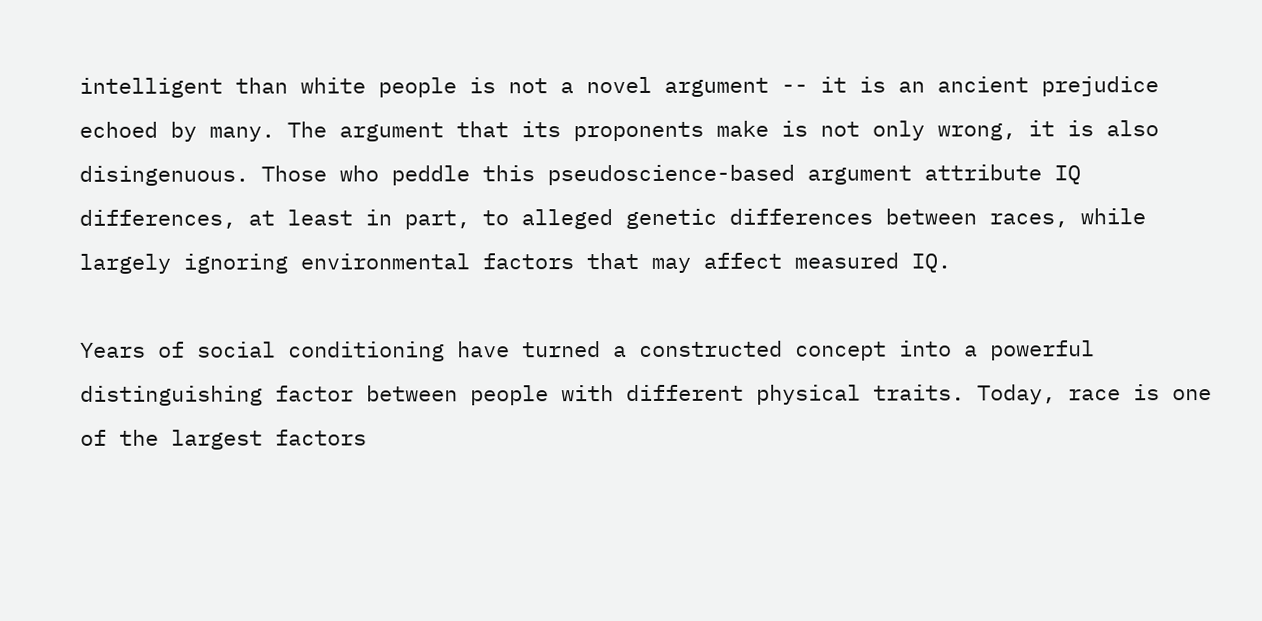intelligent than white people is not a novel argument -- it is an ancient prejudice echoed by many. The argument that its proponents make is not only wrong, it is also disingenuous. Those who peddle this pseudoscience-based argument attribute IQ differences, at least in part, to alleged genetic differences between races, while largely ignoring environmental factors that may affect measured IQ.

Years of social conditioning have turned a constructed concept into a powerful distinguishing factor between people with different physical traits. Today, race is one of the largest factors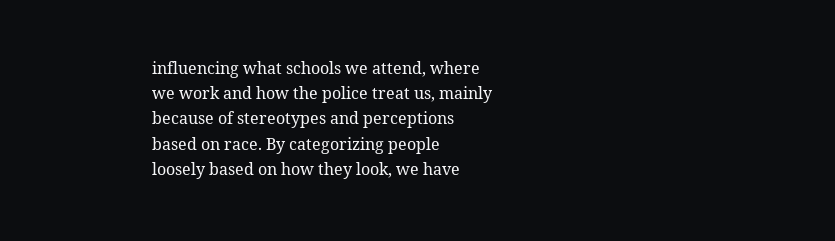influencing what schools we attend, where we work and how the police treat us, mainly because of stereotypes and perceptions based on race. By categorizing people loosely based on how they look, we have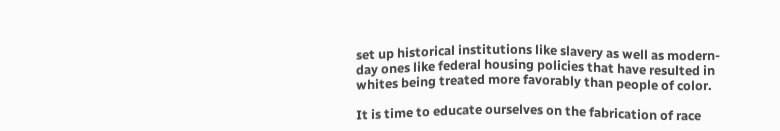set up historical institutions like slavery as well as modern-day ones like federal housing policies that have resulted in whites being treated more favorably than people of color.

It is time to educate ourselves on the fabrication of race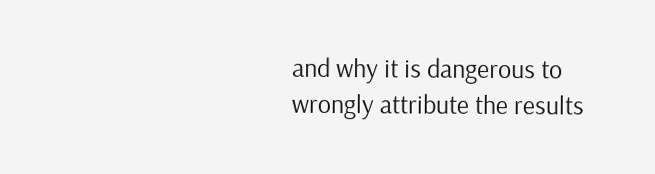and why it is dangerous to wrongly attribute the results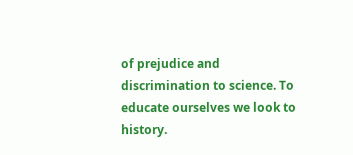of prejudice and discrimination to science. To educate ourselves we look to history.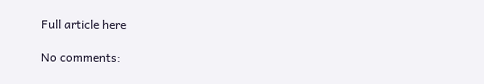Full article here

No comments: